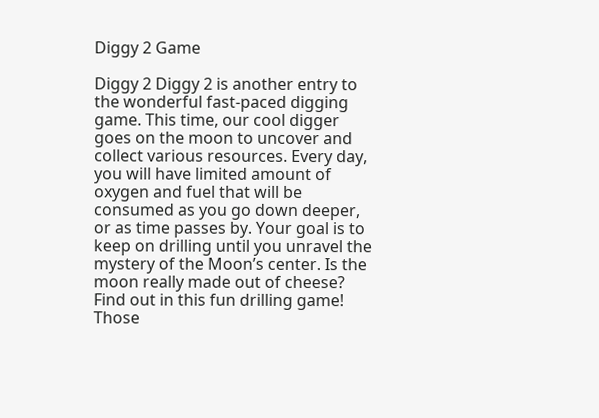Diggy 2 Game

Diggy 2 Diggy 2 is another entry to the wonderful fast-paced digging game. This time, our cool digger goes on the moon to uncover and collect various resources. Every day, you will have limited amount of oxygen and fuel that will be consumed as you go down deeper, or as time passes by. Your goal is to keep on drilling until you unravel the mystery of the Moon’s center. Is the moon really made out of cheese? Find out in this fun drilling game! Those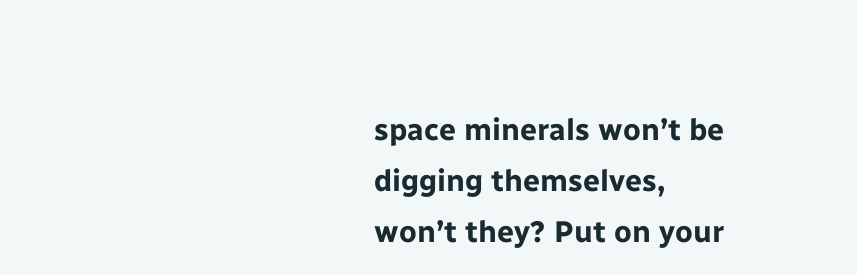space minerals won’t be digging themselves, won’t they? Put on your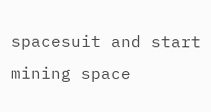spacesuit and start mining space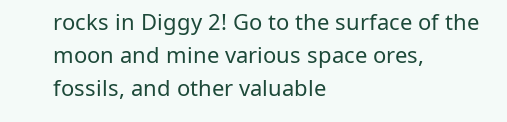rocks in Diggy 2! Go to the surface of the moon and mine various space ores, fossils, and other valuable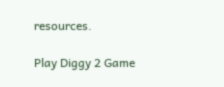resources.

Play Diggy 2 Game